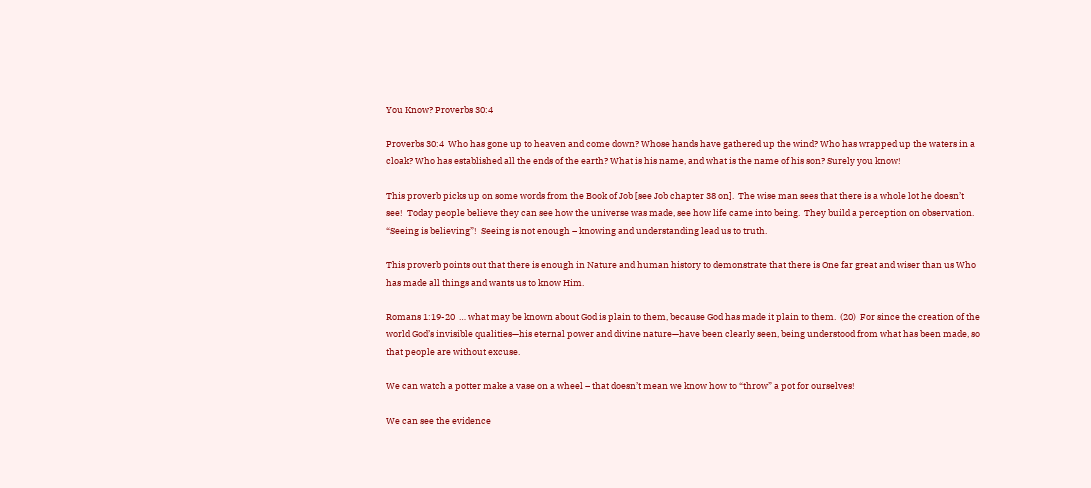You Know? Proverbs 30:4

Proverbs 30:4  Who has gone up to heaven and come down? Whose hands have gathered up the wind? Who has wrapped up the waters in a cloak? Who has established all the ends of the earth? What is his name, and what is the name of his son? Surely you know!

This proverb picks up on some words from the Book of Job [see Job chapter 38 on].  The wise man sees that there is a whole lot he doesn’t see!  Today people believe they can see how the universe was made, see how life came into being.  They build a perception on observation.  “Seeing is believing”!  Seeing is not enough – knowing and understanding lead us to truth.

This proverb points out that there is enough in Nature and human history to demonstrate that there is One far great and wiser than us Who has made all things and wants us to know Him.

Romans 1:19-20  … what may be known about God is plain to them, because God has made it plain to them.  (20)  For since the creation of the world God’s invisible qualities—his eternal power and divine nature—have been clearly seen, being understood from what has been made, so that people are without excuse.

We can watch a potter make a vase on a wheel – that doesn’t mean we know how to “throw” a pot for ourselves!

We can see the evidence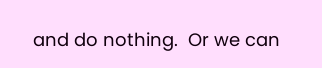and do nothing.  Or we can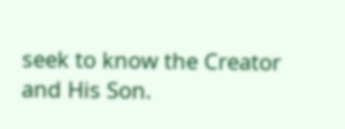seek to know the Creator and His Son.